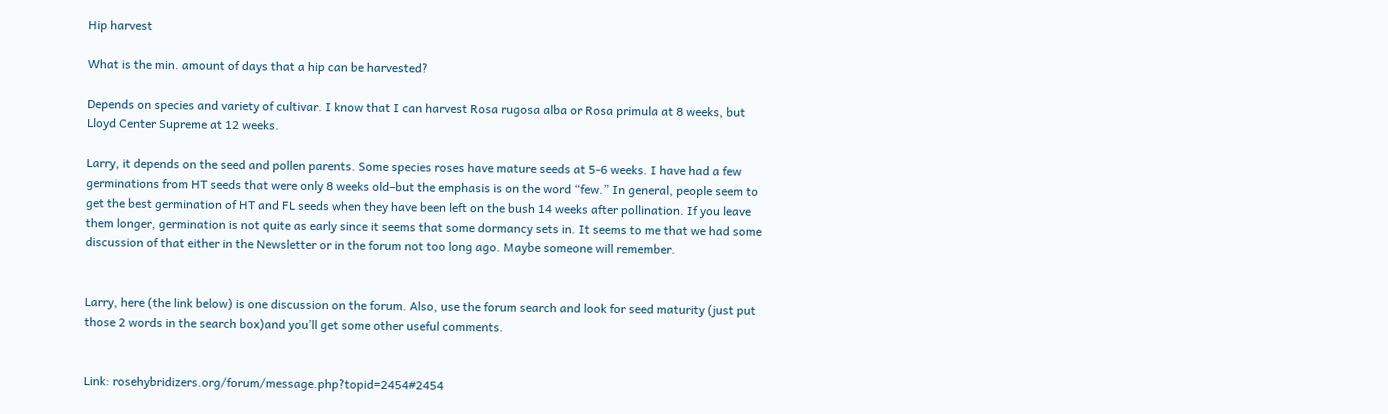Hip harvest

What is the min. amount of days that a hip can be harvested?

Depends on species and variety of cultivar. I know that I can harvest Rosa rugosa alba or Rosa primula at 8 weeks, but Lloyd Center Supreme at 12 weeks.

Larry, it depends on the seed and pollen parents. Some species roses have mature seeds at 5-6 weeks. I have had a few germinations from HT seeds that were only 8 weeks old–but the emphasis is on the word “few.” In general, people seem to get the best germination of HT and FL seeds when they have been left on the bush 14 weeks after pollination. If you leave them longer, germination is not quite as early since it seems that some dormancy sets in. It seems to me that we had some discussion of that either in the Newsletter or in the forum not too long ago. Maybe someone will remember.


Larry, here (the link below) is one discussion on the forum. Also, use the forum search and look for seed maturity (just put those 2 words in the search box)and you’ll get some other useful comments.


Link: rosehybridizers.org/forum/message.php?topid=2454#2454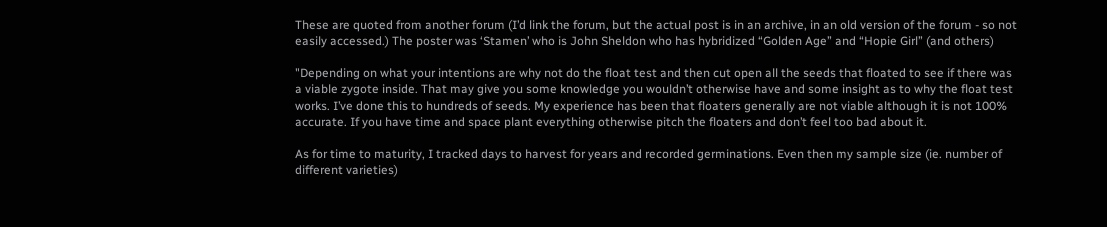These are quoted from another forum (I’d link the forum, but the actual post is in an archive, in an old version of the forum - so not easily accessed.) The poster was ‘Stamen’ who is John Sheldon who has hybridized “Golden Age” and “Hopie Girl” (and others)

"Depending on what your intentions are why not do the float test and then cut open all the seeds that floated to see if there was a viable zygote inside. That may give you some knowledge you wouldn’t otherwise have and some insight as to why the float test works. I’ve done this to hundreds of seeds. My experience has been that floaters generally are not viable although it is not 100% accurate. If you have time and space plant everything otherwise pitch the floaters and don’t feel too bad about it.

As for time to maturity, I tracked days to harvest for years and recorded germinations. Even then my sample size (ie. number of different varieties)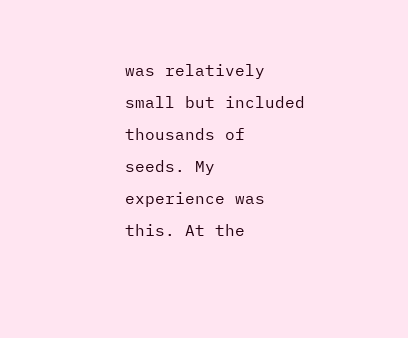was relatively small but included thousands of seeds. My experience was this. At the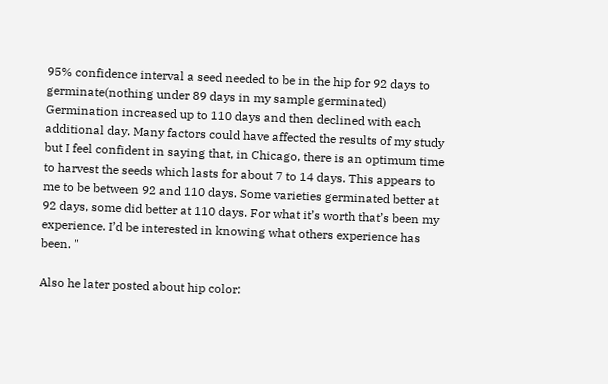95% confidence interval a seed needed to be in the hip for 92 days to germinate(nothing under 89 days in my sample germinated) Germination increased up to 110 days and then declined with each additional day. Many factors could have affected the results of my study but I feel confident in saying that, in Chicago, there is an optimum time to harvest the seeds which lasts for about 7 to 14 days. This appears to me to be between 92 and 110 days. Some varieties germinated better at 92 days, some did better at 110 days. For what it’s worth that’s been my experience. I’d be interested in knowing what others experience has been. "

Also he later posted about hip color: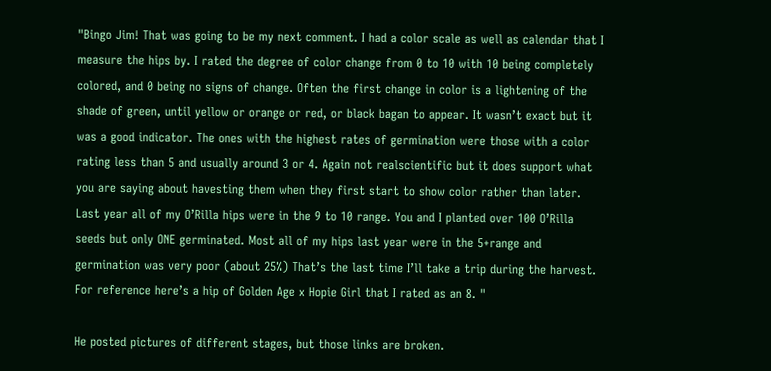"Bingo Jim! That was going to be my next comment. I had a color scale as well as calendar that I measure the hips by. I rated the degree of color change from 0 to 10 with 10 being completely colored, and 0 being no signs of change. Often the first change in color is a lightening of the shade of green, until yellow or orange or red, or black bagan to appear. It wasn’t exact but it was a good indicator. The ones with the highest rates of germination were those with a color rating less than 5 and usually around 3 or 4. Again not realscientific but it does support what you are saying about havesting them when they first start to show color rather than later. Last year all of my O’Rilla hips were in the 9 to 10 range. You and I planted over 100 O’Rilla seeds but only ONE germinated. Most all of my hips last year were in the 5+range and germination was very poor (about 25%) That’s the last time I’ll take a trip during the harvest. For reference here’s a hip of Golden Age x Hopie Girl that I rated as an 8. "

He posted pictures of different stages, but those links are broken.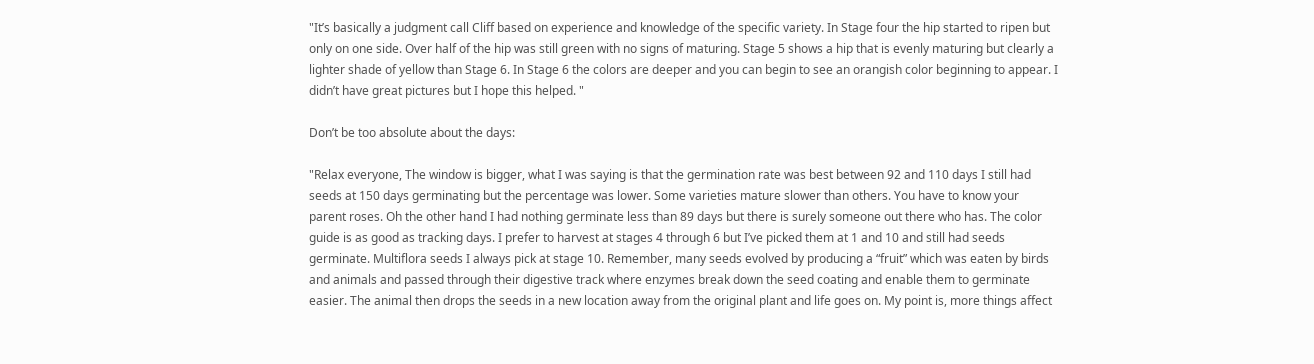"It’s basically a judgment call Cliff based on experience and knowledge of the specific variety. In Stage four the hip started to ripen but only on one side. Over half of the hip was still green with no signs of maturing. Stage 5 shows a hip that is evenly maturing but clearly a lighter shade of yellow than Stage 6. In Stage 6 the colors are deeper and you can begin to see an orangish color beginning to appear. I didn’t have great pictures but I hope this helped. "

Don’t be too absolute about the days:

"Relax everyone, The window is bigger, what I was saying is that the germination rate was best between 92 and 110 days I still had seeds at 150 days germinating but the percentage was lower. Some varieties mature slower than others. You have to know your parent roses. Oh the other hand I had nothing germinate less than 89 days but there is surely someone out there who has. The color guide is as good as tracking days. I prefer to harvest at stages 4 through 6 but I’ve picked them at 1 and 10 and still had seeds germinate. Multiflora seeds I always pick at stage 10. Remember, many seeds evolved by producing a “fruit” which was eaten by birds and animals and passed through their digestive track where enzymes break down the seed coating and enable them to germinate easier. The animal then drops the seeds in a new location away from the original plant and life goes on. My point is, more things affect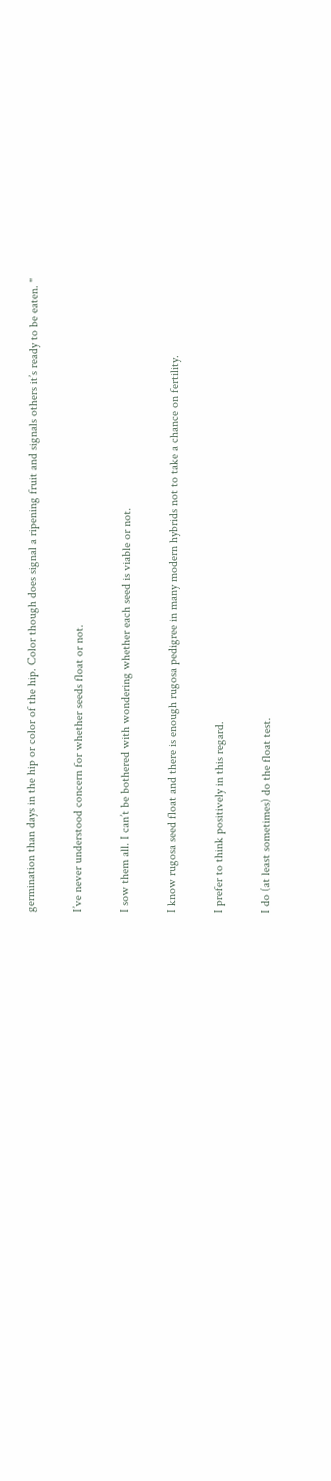germination than days in the hip or color of the hip. Color though does signal a ripening fruit and signals others it’s ready to be eaten. "

I’ve never understood concern for whether seeds float or not.

I sow them all. I can’t be bothered with wondering whether each seed is viable or not.

I know rugosa seed float and there is enough rugosa pedigree in many modern hybrids not to take a chance on fertility.

I prefer to think positively in this regard.

I do (at least sometimes) do the float test.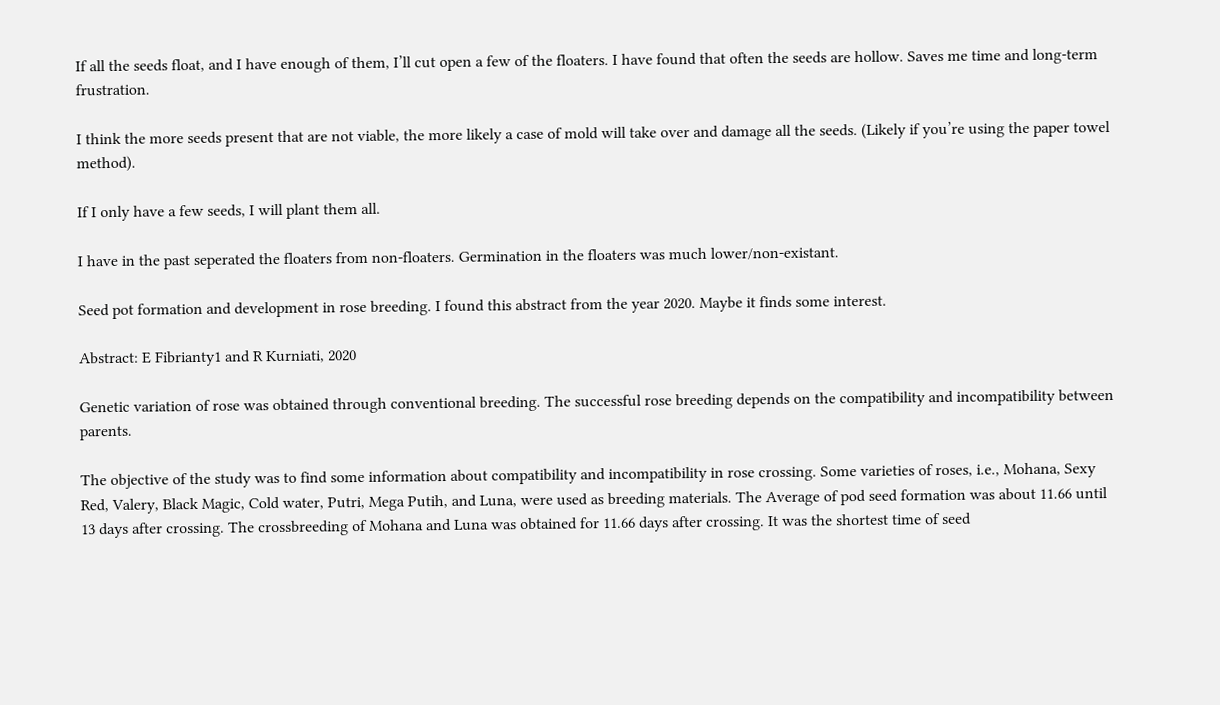If all the seeds float, and I have enough of them, I’ll cut open a few of the floaters. I have found that often the seeds are hollow. Saves me time and long-term frustration.

I think the more seeds present that are not viable, the more likely a case of mold will take over and damage all the seeds. (Likely if you’re using the paper towel method).

If I only have a few seeds, I will plant them all.

I have in the past seperated the floaters from non-floaters. Germination in the floaters was much lower/non-existant.

Seed pot formation and development in rose breeding. I found this abstract from the year 2020. Maybe it finds some interest.

Abstract: E Fibrianty1 and R Kurniati, 2020

Genetic variation of rose was obtained through conventional breeding. The successful rose breeding depends on the compatibility and incompatibility between parents.

The objective of the study was to find some information about compatibility and incompatibility in rose crossing. Some varieties of roses, i.e., Mohana, Sexy Red, Valery, Black Magic, Cold water, Putri, Mega Putih, and Luna, were used as breeding materials. The Average of pod seed formation was about 11.66 until 13 days after crossing. The crossbreeding of Mohana and Luna was obtained for 11.66 days after crossing. It was the shortest time of seed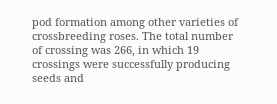pod formation among other varieties of crossbreeding roses. The total number of crossing was 266, in which 19 crossings were successfully producing seeds and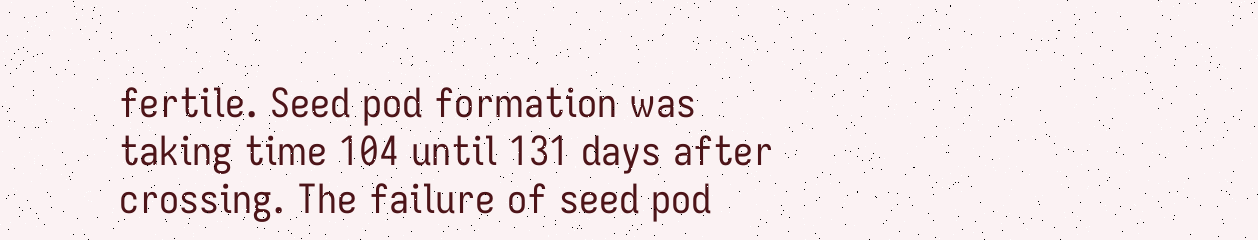fertile. Seed pod formation was taking time 104 until 131 days after crossing. The failure of seed pod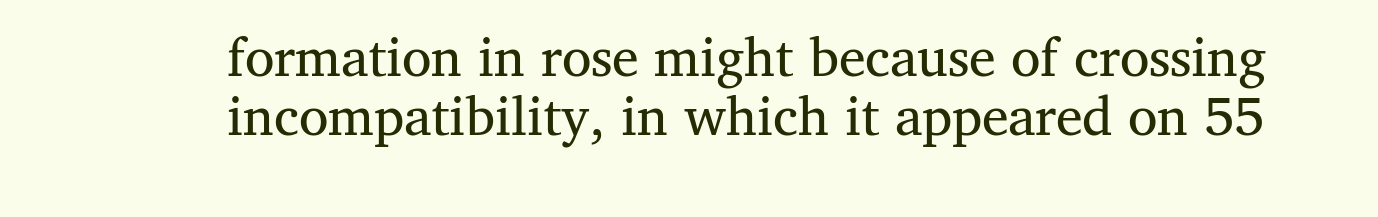formation in rose might because of crossing incompatibility, in which it appeared on 55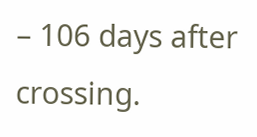– 106 days after crossing.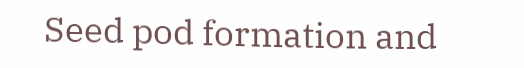Seed pod formation and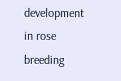development in rose breeding